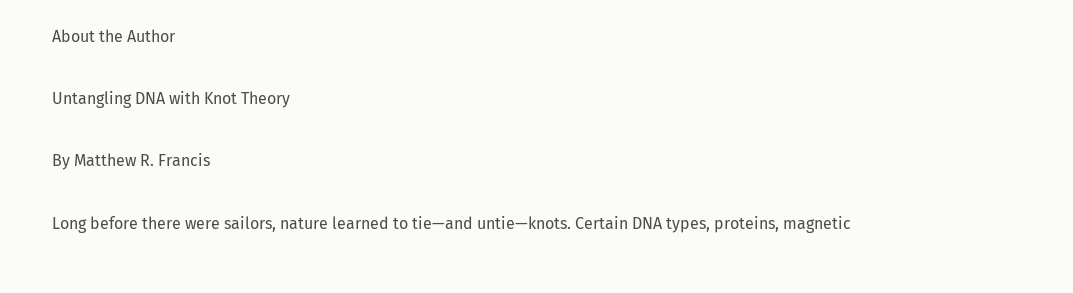About the Author

Untangling DNA with Knot Theory

By Matthew R. Francis

Long before there were sailors, nature learned to tie—and untie—knots. Certain DNA types, proteins, magnetic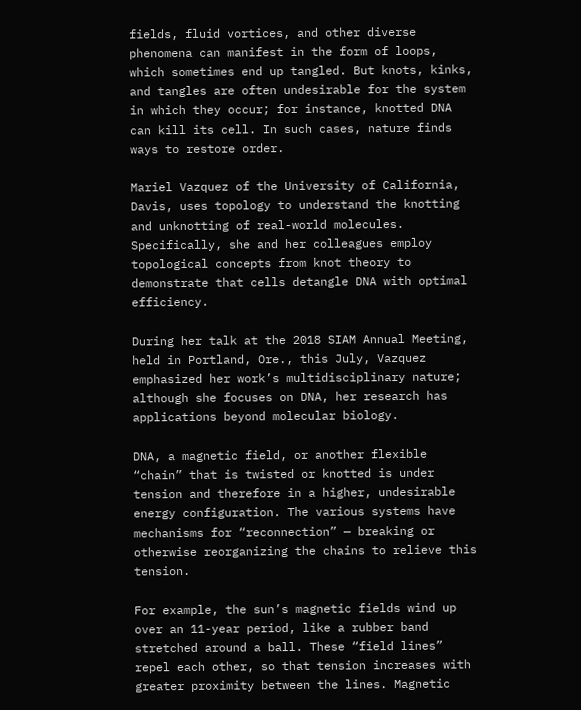fields, fluid vortices, and other diverse phenomena can manifest in the form of loops, which sometimes end up tangled. But knots, kinks, and tangles are often undesirable for the system in which they occur; for instance, knotted DNA can kill its cell. In such cases, nature finds ways to restore order.

Mariel Vazquez of the University of California, Davis, uses topology to understand the knotting and unknotting of real-world molecules. Specifically, she and her colleagues employ topological concepts from knot theory to demonstrate that cells detangle DNA with optimal efficiency.

During her talk at the 2018 SIAM Annual Meeting, held in Portland, Ore., this July, Vazquez emphasized her work’s multidisciplinary nature; although she focuses on DNA, her research has applications beyond molecular biology.

DNA, a magnetic field, or another flexible “chain” that is twisted or knotted is under tension and therefore in a higher, undesirable energy configuration. The various systems have mechanisms for “reconnection” — breaking or otherwise reorganizing the chains to relieve this tension.

For example, the sun’s magnetic fields wind up over an 11-year period, like a rubber band stretched around a ball. These “field lines” repel each other, so that tension increases with greater proximity between the lines. Magnetic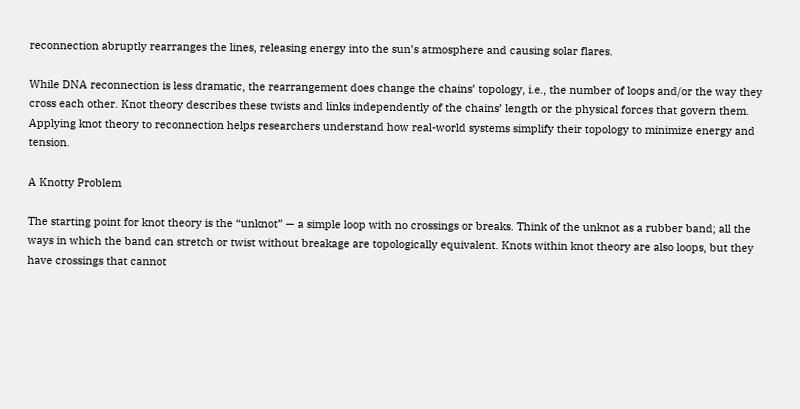reconnection abruptly rearranges the lines, releasing energy into the sun’s atmosphere and causing solar flares.

While DNA reconnection is less dramatic, the rearrangement does change the chains’ topology, i.e., the number of loops and/or the way they cross each other. Knot theory describes these twists and links independently of the chains’ length or the physical forces that govern them. Applying knot theory to reconnection helps researchers understand how real-world systems simplify their topology to minimize energy and tension.

A Knotty Problem

The starting point for knot theory is the “unknot” — a simple loop with no crossings or breaks. Think of the unknot as a rubber band; all the ways in which the band can stretch or twist without breakage are topologically equivalent. Knots within knot theory are also loops, but they have crossings that cannot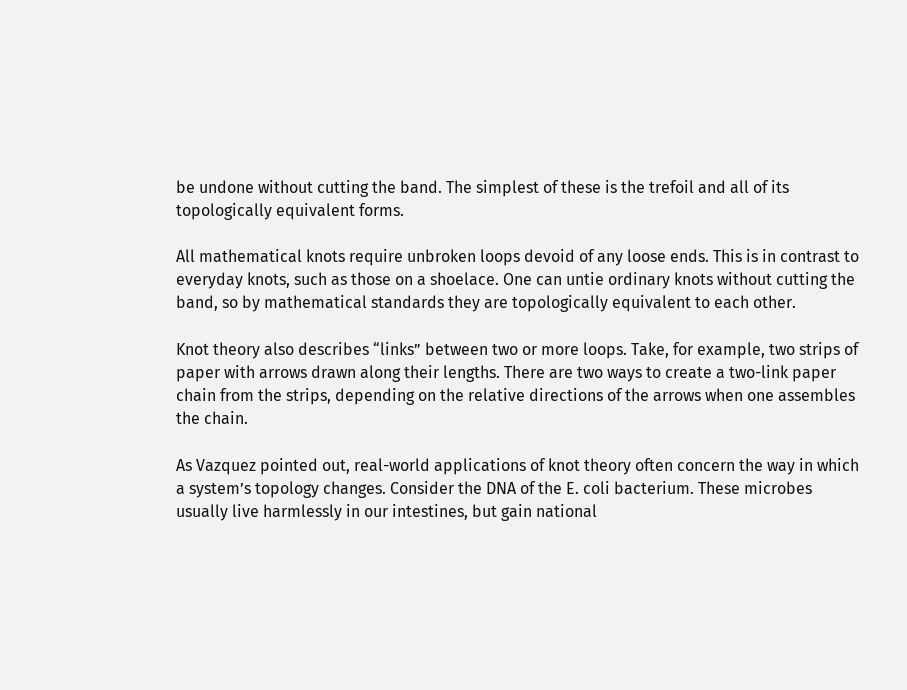be undone without cutting the band. The simplest of these is the trefoil and all of its topologically equivalent forms.

All mathematical knots require unbroken loops devoid of any loose ends. This is in contrast to everyday knots, such as those on a shoelace. One can untie ordinary knots without cutting the band, so by mathematical standards they are topologically equivalent to each other.

Knot theory also describes “links” between two or more loops. Take, for example, two strips of paper with arrows drawn along their lengths. There are two ways to create a two-link paper chain from the strips, depending on the relative directions of the arrows when one assembles the chain.

As Vazquez pointed out, real-world applications of knot theory often concern the way in which a system’s topology changes. Consider the DNA of the E. coli bacterium. These microbes usually live harmlessly in our intestines, but gain national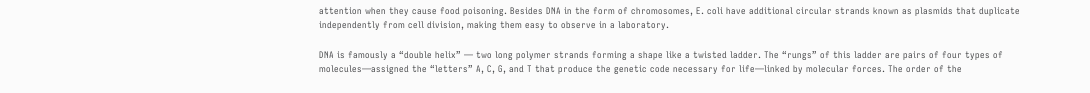attention when they cause food poisoning. Besides DNA in the form of chromosomes, E. coli have additional circular strands known as plasmids that duplicate independently from cell division, making them easy to observe in a laboratory.

DNA is famously a “double helix” — two long polymer strands forming a shape like a twisted ladder. The “rungs” of this ladder are pairs of four types of molecules—assigned the “letters” A, C, G, and T that produce the genetic code necessary for life—linked by molecular forces. The order of the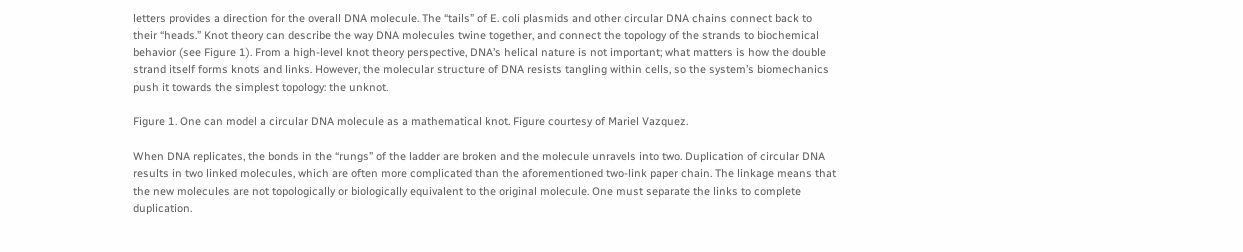letters provides a direction for the overall DNA molecule. The “tails” of E. coli plasmids and other circular DNA chains connect back to their “heads.” Knot theory can describe the way DNA molecules twine together, and connect the topology of the strands to biochemical behavior (see Figure 1). From a high-level knot theory perspective, DNA’s helical nature is not important; what matters is how the double strand itself forms knots and links. However, the molecular structure of DNA resists tangling within cells, so the system’s biomechanics push it towards the simplest topology: the unknot.

Figure 1. One can model a circular DNA molecule as a mathematical knot. Figure courtesy of Mariel Vazquez.

When DNA replicates, the bonds in the “rungs” of the ladder are broken and the molecule unravels into two. Duplication of circular DNA results in two linked molecules, which are often more complicated than the aforementioned two-link paper chain. The linkage means that the new molecules are not topologically or biologically equivalent to the original molecule. One must separate the links to complete duplication.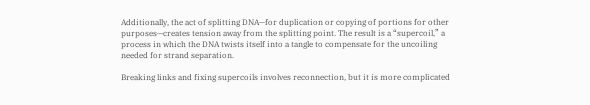Additionally, the act of splitting DNA—for duplication or copying of portions for other purposes—creates tension away from the splitting point. The result is a “supercoil,” a process in which the DNA twists itself into a tangle to compensate for the uncoiling needed for strand separation.

Breaking links and fixing supercoils involves reconnection, but it is more complicated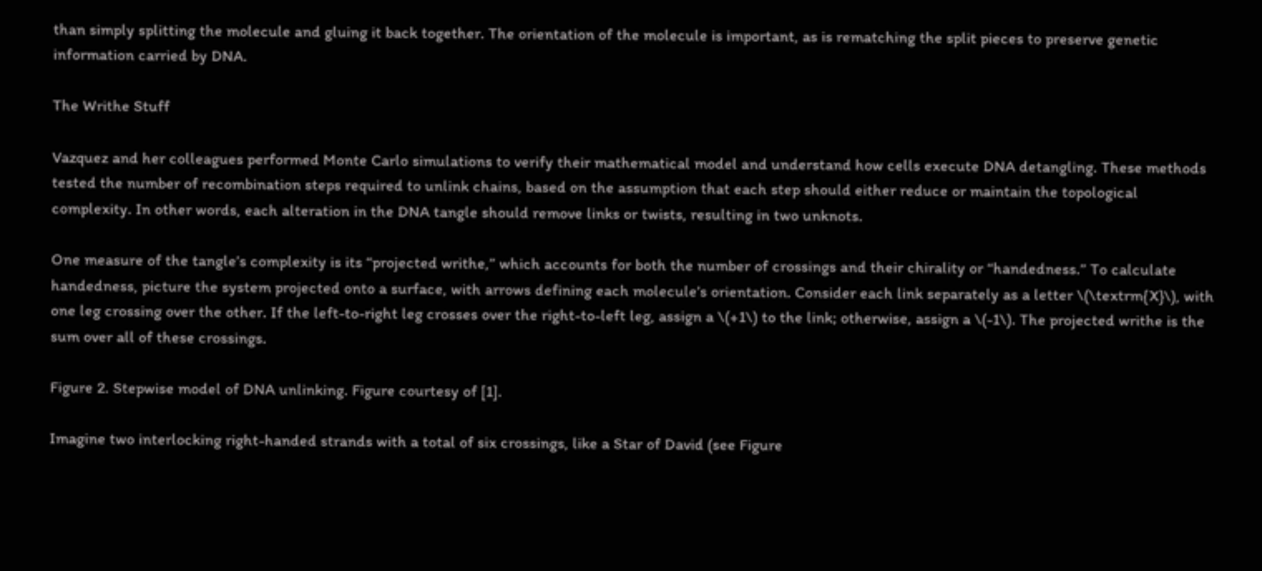than simply splitting the molecule and gluing it back together. The orientation of the molecule is important, as is rematching the split pieces to preserve genetic information carried by DNA.

The Writhe Stuff

Vazquez and her colleagues performed Monte Carlo simulations to verify their mathematical model and understand how cells execute DNA detangling. These methods tested the number of recombination steps required to unlink chains, based on the assumption that each step should either reduce or maintain the topological complexity. In other words, each alteration in the DNA tangle should remove links or twists, resulting in two unknots.

One measure of the tangle’s complexity is its “projected writhe,” which accounts for both the number of crossings and their chirality or “handedness.” To calculate handedness, picture the system projected onto a surface, with arrows defining each molecule’s orientation. Consider each link separately as a letter \(\textrm{X}\), with one leg crossing over the other. If the left-to-right leg crosses over the right-to-left leg, assign a \(+1\) to the link; otherwise, assign a \(-1\). The projected writhe is the sum over all of these crossings.

Figure 2. Stepwise model of DNA unlinking. Figure courtesy of [1].

Imagine two interlocking right-handed strands with a total of six crossings, like a Star of David (see Figure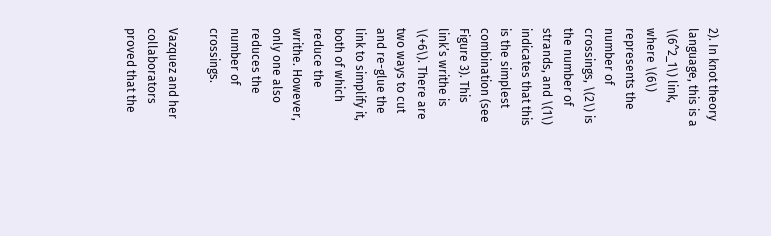2). In knot theory language, this is a \(6^2_1\) link, where \(6\) represents the number of crossings, \(2\) is the number of strands, and \(1\) indicates that this is the simplest combination (see Figure 3). This link’s writhe is \(+6\). There are two ways to cut and re-glue the link to simplify it, both of which reduce the writhe. However, only one also reduces the number of crossings.

Vazquez and her collaborators proved that the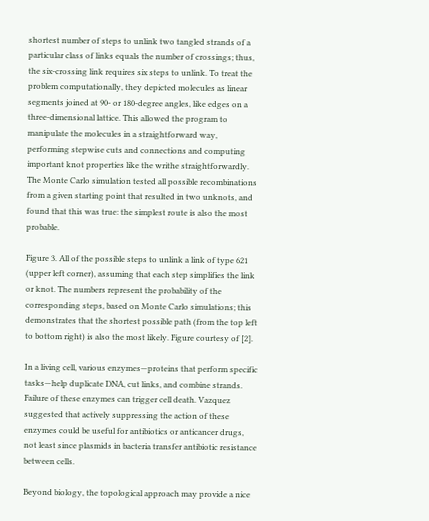shortest number of steps to unlink two tangled strands of a particular class of links equals the number of crossings; thus, the six-crossing link requires six steps to unlink. To treat the problem computationally, they depicted molecules as linear segments joined at 90- or 180-degree angles, like edges on a three-dimensional lattice. This allowed the program to manipulate the molecules in a straightforward way, performing stepwise cuts and connections and computing important knot properties like the writhe straightforwardly. The Monte Carlo simulation tested all possible recombinations from a given starting point that resulted in two unknots, and found that this was true: the simplest route is also the most probable.

Figure 3. All of the possible steps to unlink a link of type 621 (upper left corner), assuming that each step simplifies the link or knot. The numbers represent the probability of the corresponding steps, based on Monte Carlo simulations; this demonstrates that the shortest possible path (from the top left to bottom right) is also the most likely. Figure courtesy of [2].

In a living cell, various enzymes—proteins that perform specific tasks—help duplicate DNA, cut links, and combine strands. Failure of these enzymes can trigger cell death. Vazquez suggested that actively suppressing the action of these enzymes could be useful for antibiotics or anticancer drugs, not least since plasmids in bacteria transfer antibiotic resistance between cells.

Beyond biology, the topological approach may provide a nice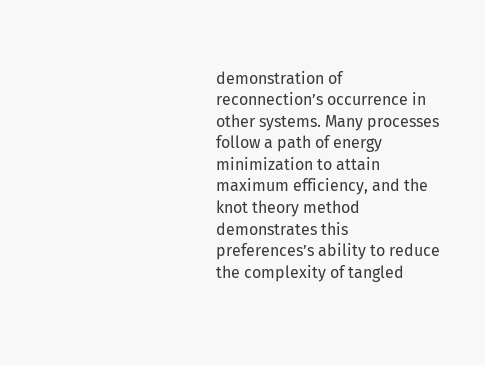demonstration of reconnection’s occurrence in other systems. Many processes follow a path of energy minimization to attain maximum efficiency, and the knot theory method demonstrates this preferences’s ability to reduce the complexity of tangled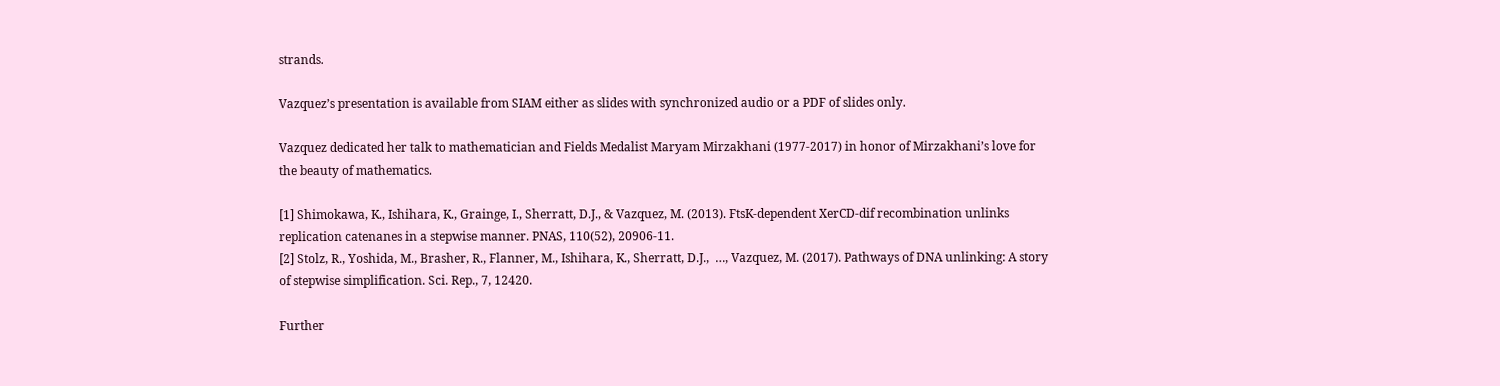strands.

Vazquez’s presentation is available from SIAM either as slides with synchronized audio or a PDF of slides only.

Vazquez dedicated her talk to mathematician and Fields Medalist Maryam Mirzakhani (1977-2017) in honor of Mirzakhani’s love for the beauty of mathematics.

[1] Shimokawa, K., Ishihara, K., Grainge, I., Sherratt, D.J., & Vazquez, M. (2013). FtsK-dependent XerCD-dif recombination unlinks replication catenanes in a stepwise manner. PNAS, 110(52), 20906-11.
[2] Stolz, R., Yoshida, M., Brasher, R., Flanner, M., Ishihara, K., Sherratt, D.J.,  …, Vazquez, M. (2017). Pathways of DNA unlinking: A story of stepwise simplification. Sci. Rep., 7, 12420.

Further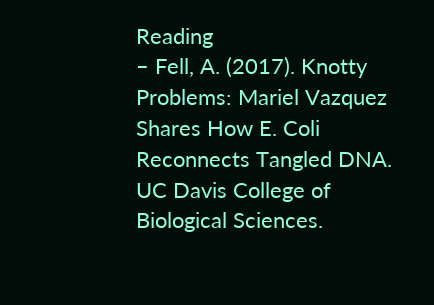Reading
– Fell, A. (2017). Knotty Problems: Mariel Vazquez Shares How E. Coli Reconnects Tangled DNA. UC Davis College of Biological Sciences.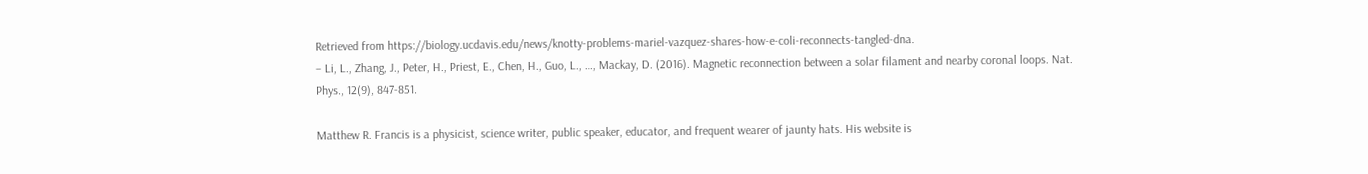Retrieved from https://biology.ucdavis.edu/news/knotty-problems-mariel-vazquez-shares-how-e-coli-reconnects-tangled-dna.
– Li, L., Zhang, J., Peter, H., Priest, E., Chen, H., Guo, L., …, Mackay, D. (2016). Magnetic reconnection between a solar filament and nearby coronal loops. Nat. Phys., 12(9), 847-851.

Matthew R. Francis is a physicist, science writer, public speaker, educator, and frequent wearer of jaunty hats. His website is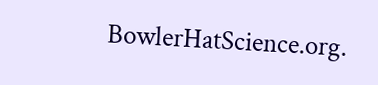BowlerHatScience.org.